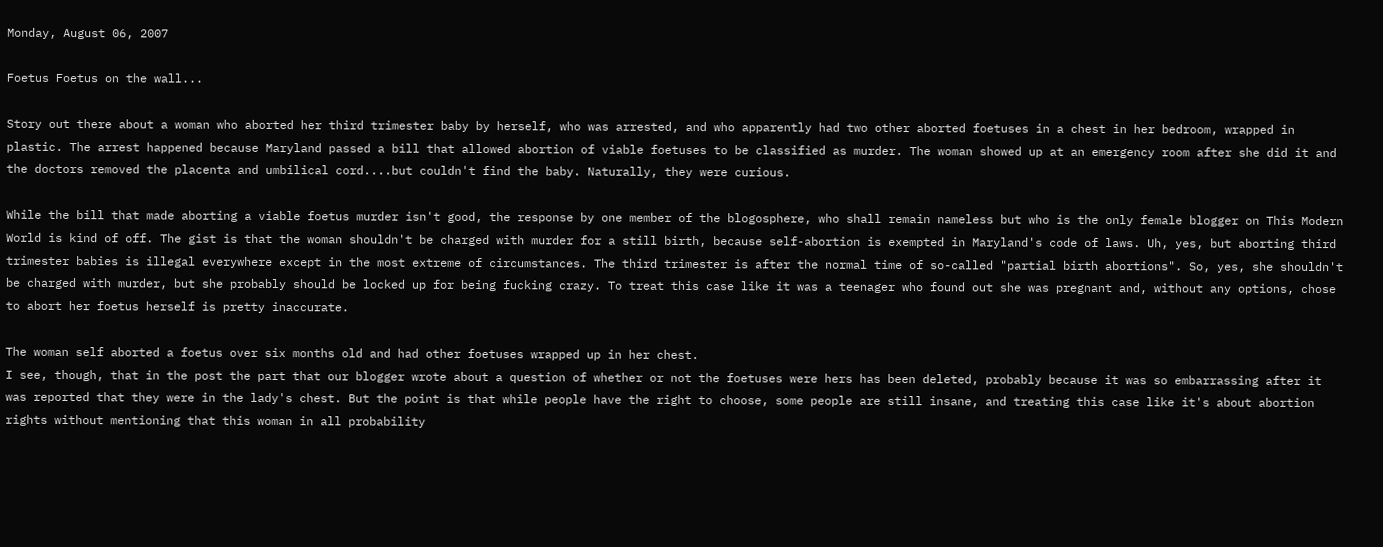Monday, August 06, 2007

Foetus Foetus on the wall...

Story out there about a woman who aborted her third trimester baby by herself, who was arrested, and who apparently had two other aborted foetuses in a chest in her bedroom, wrapped in plastic. The arrest happened because Maryland passed a bill that allowed abortion of viable foetuses to be classified as murder. The woman showed up at an emergency room after she did it and the doctors removed the placenta and umbilical cord....but couldn't find the baby. Naturally, they were curious.

While the bill that made aborting a viable foetus murder isn't good, the response by one member of the blogosphere, who shall remain nameless but who is the only female blogger on This Modern World is kind of off. The gist is that the woman shouldn't be charged with murder for a still birth, because self-abortion is exempted in Maryland's code of laws. Uh, yes, but aborting third trimester babies is illegal everywhere except in the most extreme of circumstances. The third trimester is after the normal time of so-called "partial birth abortions". So, yes, she shouldn't be charged with murder, but she probably should be locked up for being fucking crazy. To treat this case like it was a teenager who found out she was pregnant and, without any options, chose to abort her foetus herself is pretty inaccurate.

The woman self aborted a foetus over six months old and had other foetuses wrapped up in her chest.
I see, though, that in the post the part that our blogger wrote about a question of whether or not the foetuses were hers has been deleted, probably because it was so embarrassing after it was reported that they were in the lady's chest. But the point is that while people have the right to choose, some people are still insane, and treating this case like it's about abortion rights without mentioning that this woman in all probability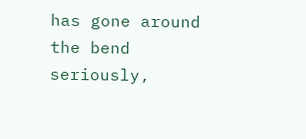has gone around the bend seriously,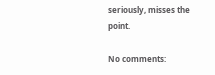seriously, misses the point.

No comments: